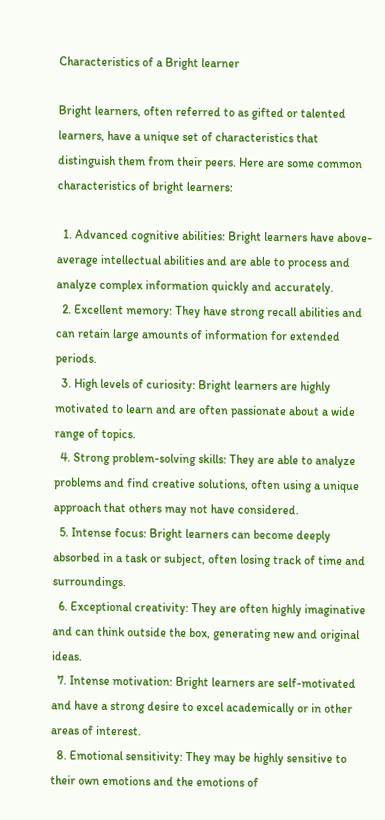Characteristics of a Bright learner

Bright learners, often referred to as gifted or talented learners, have a unique set of characteristics that distinguish them from their peers. Here are some common characteristics of bright learners:

  1. Advanced cognitive abilities: Bright learners have above-average intellectual abilities and are able to process and analyze complex information quickly and accurately.
  2. Excellent memory: They have strong recall abilities and can retain large amounts of information for extended periods.
  3. High levels of curiosity: Bright learners are highly motivated to learn and are often passionate about a wide range of topics.
  4. Strong problem-solving skills: They are able to analyze problems and find creative solutions, often using a unique approach that others may not have considered.
  5. Intense focus: Bright learners can become deeply absorbed in a task or subject, often losing track of time and surroundings.
  6. Exceptional creativity: They are often highly imaginative and can think outside the box, generating new and original ideas.
  7. Intense motivation: Bright learners are self-motivated and have a strong desire to excel academically or in other areas of interest.
  8. Emotional sensitivity: They may be highly sensitive to their own emotions and the emotions of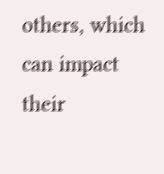others, which can impact their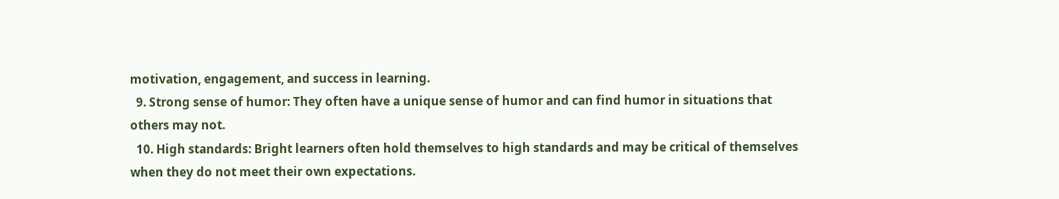motivation, engagement, and success in learning.
  9. Strong sense of humor: They often have a unique sense of humor and can find humor in situations that others may not.
  10. High standards: Bright learners often hold themselves to high standards and may be critical of themselves when they do not meet their own expectations.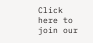Click here to join our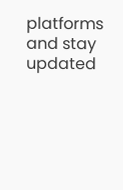platforms and stay updated